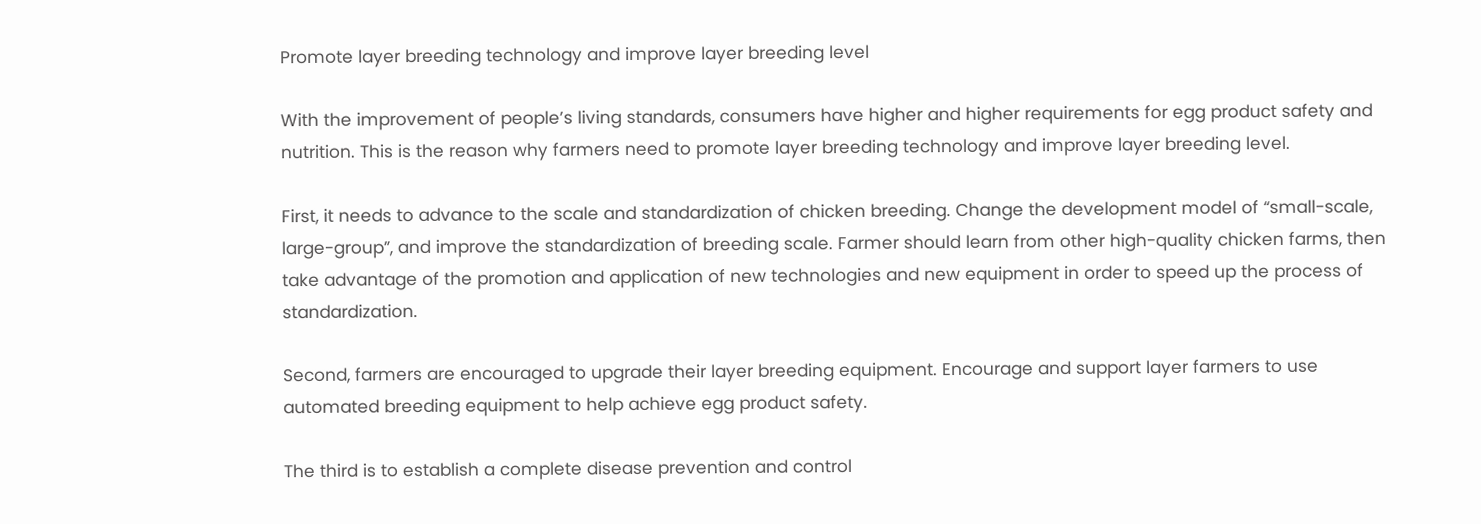Promote layer breeding technology and improve layer breeding level

With the improvement of people’s living standards, consumers have higher and higher requirements for egg product safety and nutrition. This is the reason why farmers need to promote layer breeding technology and improve layer breeding level.

First, it needs to advance to the scale and standardization of chicken breeding. Change the development model of “small-scale, large-group”, and improve the standardization of breeding scale. Farmer should learn from other high-quality chicken farms, then take advantage of the promotion and application of new technologies and new equipment in order to speed up the process of standardization.

Second, farmers are encouraged to upgrade their layer breeding equipment. Encourage and support layer farmers to use automated breeding equipment to help achieve egg product safety.

The third is to establish a complete disease prevention and control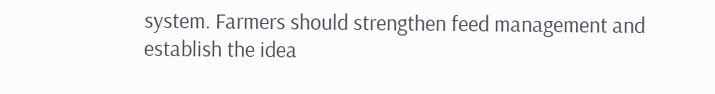system. Farmers should strengthen feed management and establish the idea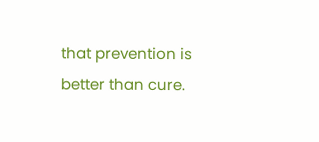that prevention is better than cure.